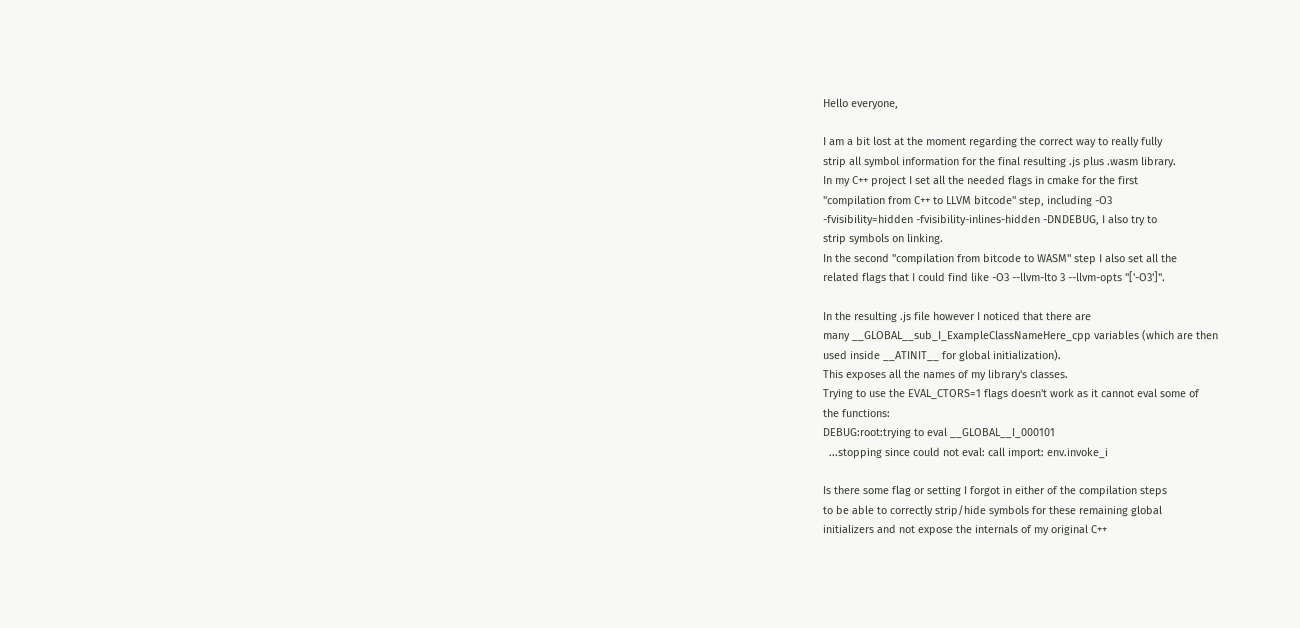Hello everyone,

I am a bit lost at the moment regarding the correct way to really fully
strip all symbol information for the final resulting .js plus .wasm library.
In my C++ project I set all the needed flags in cmake for the first
"compilation from C++ to LLVM bitcode" step, including -O3
-fvisibility=hidden -fvisibility-inlines-hidden -DNDEBUG, I also try to
strip symbols on linking.
In the second "compilation from bitcode to WASM" step I also set all the
related flags that I could find like -O3 --llvm-lto 3 --llvm-opts "['-O3']".

In the resulting .js file however I noticed that there are
many __GLOBAL__sub_I_ExampleClassNameHere_cpp variables (which are then
used inside __ATINIT__ for global initialization).
This exposes all the names of my library's classes.
Trying to use the EVAL_CTORS=1 flags doesn't work as it cannot eval some of
the functions:
DEBUG:root:trying to eval __GLOBAL__I_000101
  ...stopping since could not eval: call import: env.invoke_i

Is there some flag or setting I forgot in either of the compilation steps
to be able to correctly strip/hide symbols for these remaining global
initializers and not expose the internals of my original C++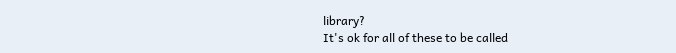library?
It's ok for all of these to be called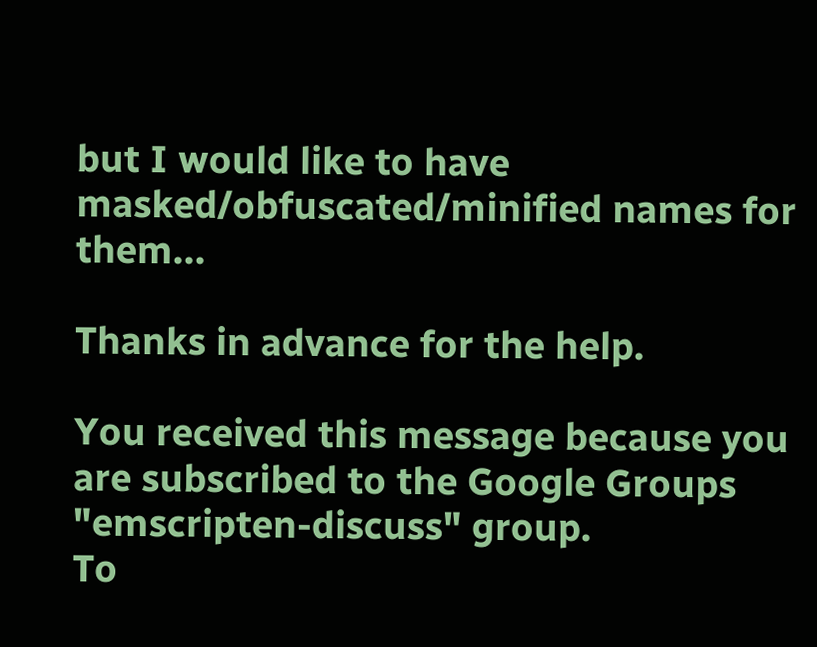but I would like to have
masked/obfuscated/minified names for them...

Thanks in advance for the help.

You received this message because you are subscribed to the Google Groups
"emscripten-discuss" group.
To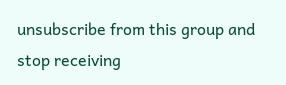unsubscribe from this group and stop receiving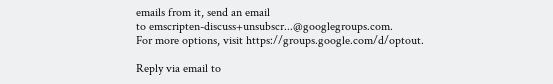emails from it, send an email
to emscripten-discuss+unsubscr...@googlegroups.com.
For more options, visit https://groups.google.com/d/optout.

Reply via email to